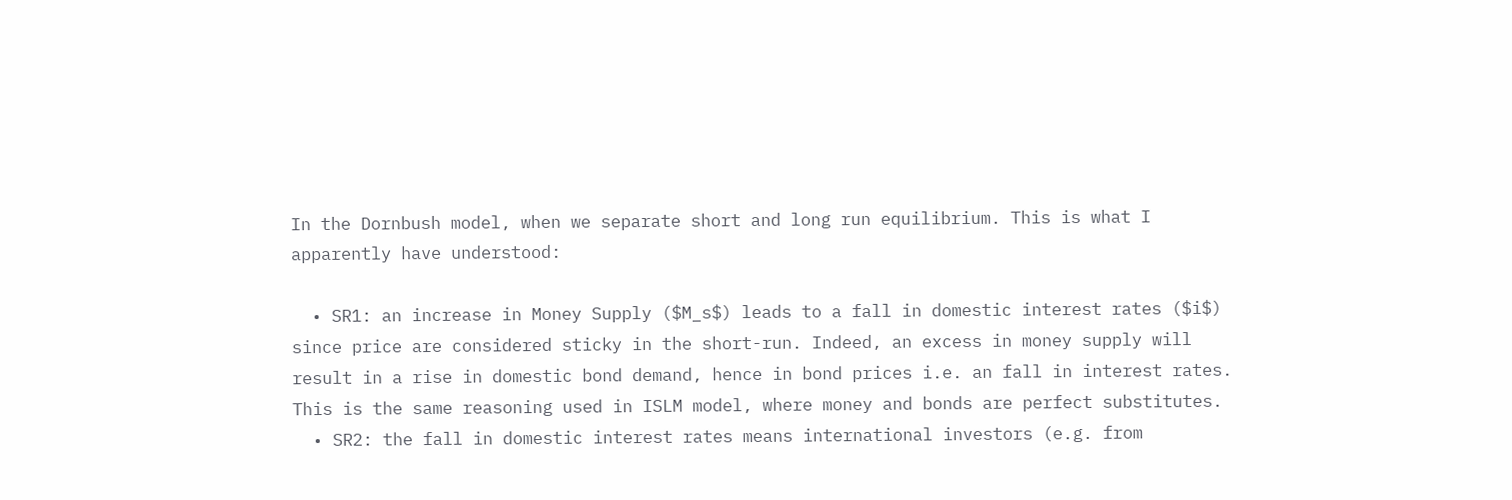In the Dornbush model, when we separate short and long run equilibrium. This is what I apparently have understood:

  • SR1: an increase in Money Supply ($M_s$) leads to a fall in domestic interest rates ($i$) since price are considered sticky in the short-run. Indeed, an excess in money supply will result in a rise in domestic bond demand, hence in bond prices i.e. an fall in interest rates. This is the same reasoning used in ISLM model, where money and bonds are perfect substitutes.
  • SR2: the fall in domestic interest rates means international investors (e.g. from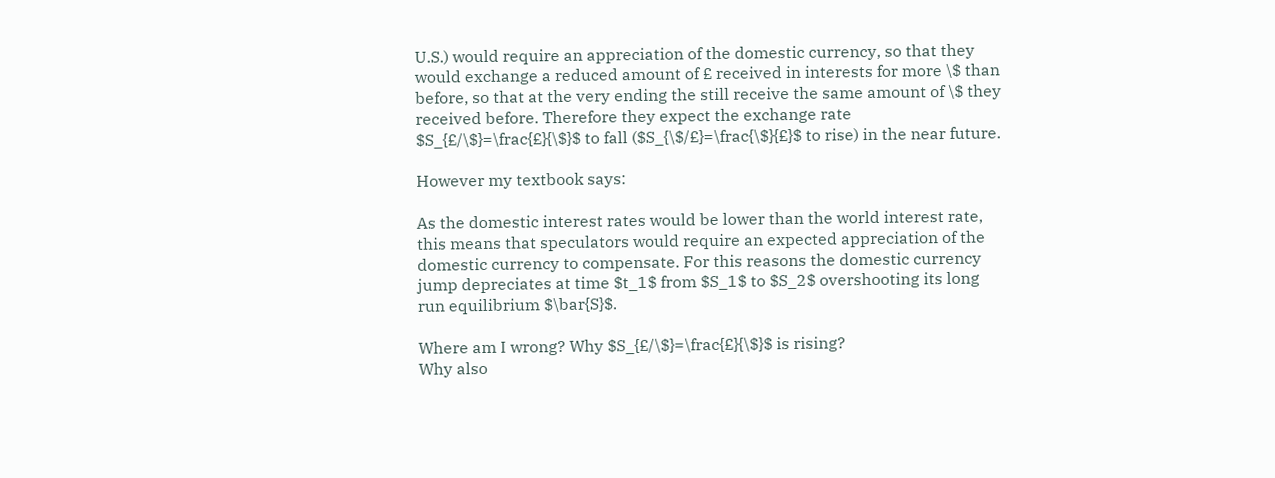U.S.) would require an appreciation of the domestic currency, so that they would exchange a reduced amount of £ received in interests for more \$ than before, so that at the very ending the still receive the same amount of \$ they received before. Therefore they expect the exchange rate $S_{£/\$}=\frac{£}{\$}$ to fall ($S_{\$/£}=\frac{\$}{£}$ to rise) in the near future.

However my textbook says:

As the domestic interest rates would be lower than the world interest rate, this means that speculators would require an expected appreciation of the domestic currency to compensate. For this reasons the domestic currency jump depreciates at time $t_1$ from $S_1$ to $S_2$ overshooting its long run equilibrium $\bar{S}$.

Where am I wrong? Why $S_{£/\$}=\frac{£}{\$}$ is rising?
Why also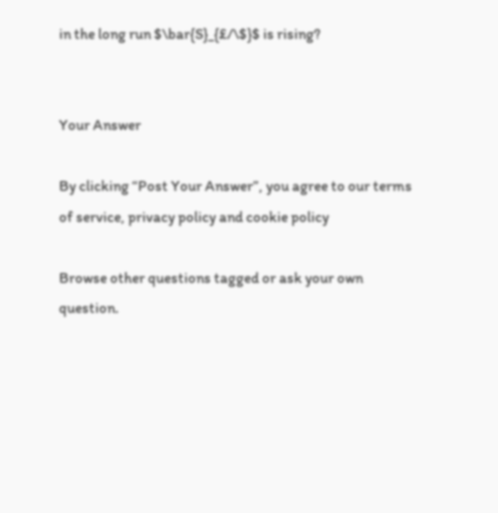in the long run $\bar{S}_{£/\$}$ is rising?


Your Answer

By clicking “Post Your Answer”, you agree to our terms of service, privacy policy and cookie policy

Browse other questions tagged or ask your own question.